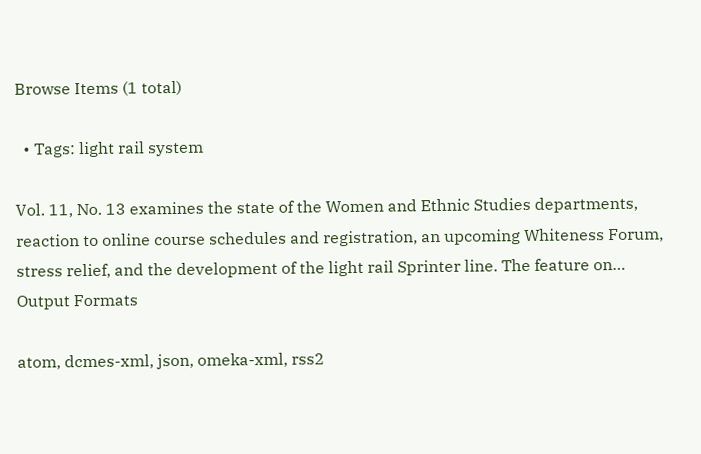Browse Items (1 total)

  • Tags: light rail system

Vol. 11, No. 13 examines the state of the Women and Ethnic Studies departments, reaction to online course schedules and registration, an upcoming Whiteness Forum, stress relief, and the development of the light rail Sprinter line. The feature on…
Output Formats

atom, dcmes-xml, json, omeka-xml, rss2